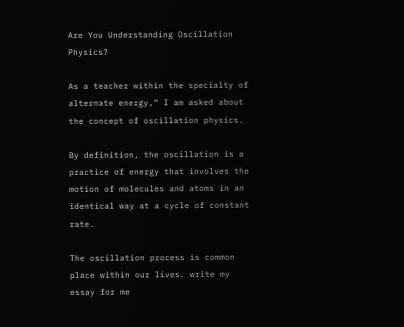Are You Understanding Oscillation Physics?

As a teacher within the specialty of alternate energy,“ I am asked about the concept of oscillation physics.

By definition, the oscillation is a practice of energy that involves the motion of molecules and atoms in an identical way at a cycle of constant rate.

The oscillation process is common place within our lives. write my essay for me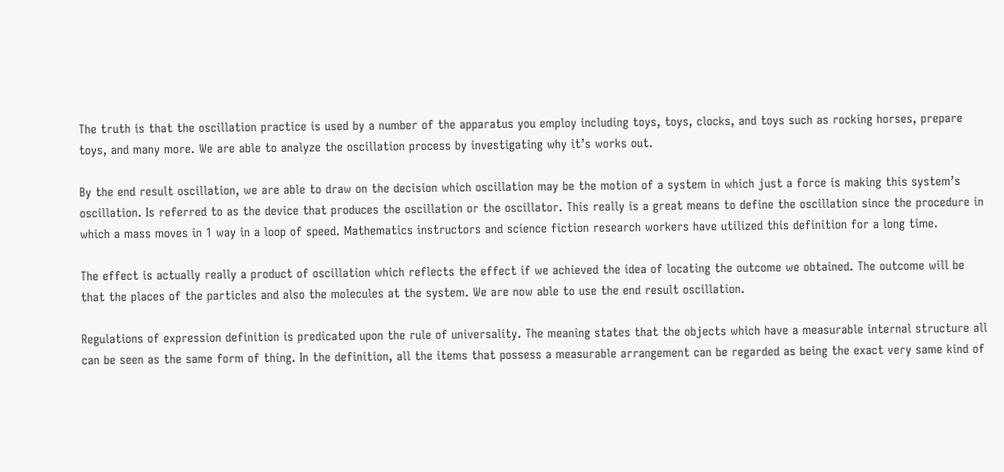The truth is that the oscillation practice is used by a number of the apparatus you employ including toys, toys, clocks, and toys such as rocking horses, prepare toys, and many more. We are able to analyze the oscillation process by investigating why it’s works out.

By the end result oscillation, we are able to draw on the decision which oscillation may be the motion of a system in which just a force is making this system’s oscillation. Is referred to as the device that produces the oscillation or the oscillator. This really is a great means to define the oscillation since the procedure in which a mass moves in 1 way in a loop of speed. Mathematics instructors and science fiction research workers have utilized this definition for a long time.

The effect is actually really a product of oscillation which reflects the effect if we achieved the idea of locating the outcome we obtained. The outcome will be that the places of the particles and also the molecules at the system. We are now able to use the end result oscillation.

Regulations of expression definition is predicated upon the rule of universality. The meaning states that the objects which have a measurable internal structure all can be seen as the same form of thing. In the definition, all the items that possess a measurable arrangement can be regarded as being the exact very same kind of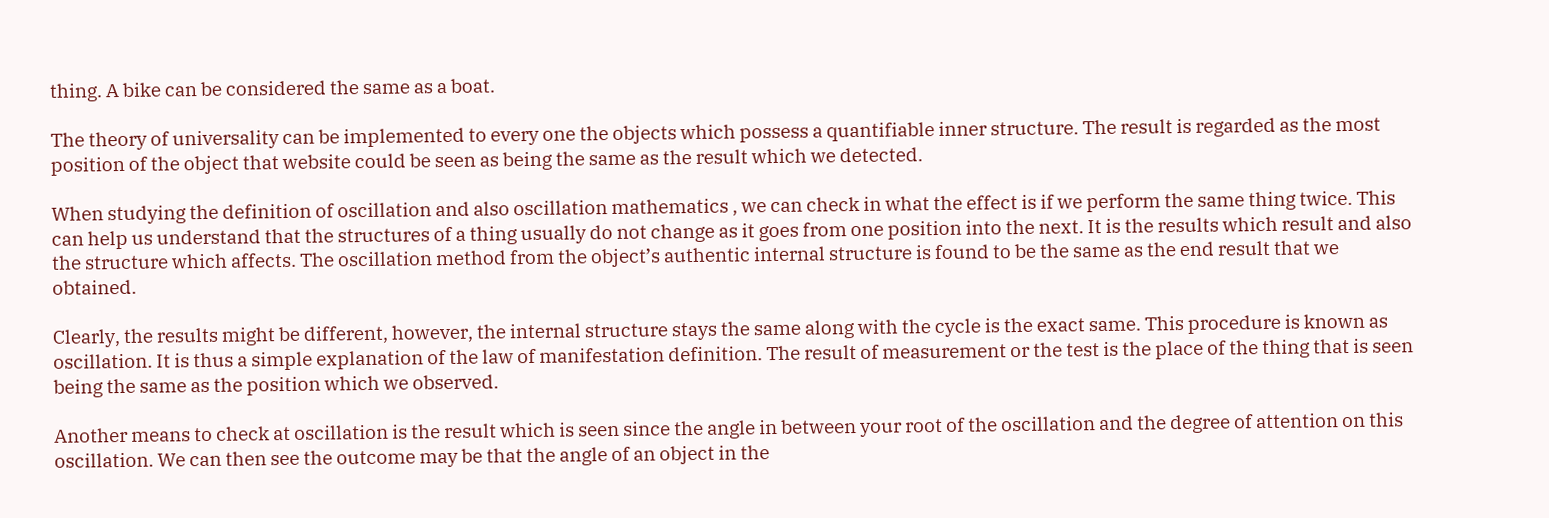thing. A bike can be considered the same as a boat.

The theory of universality can be implemented to every one the objects which possess a quantifiable inner structure. The result is regarded as the most position of the object that website could be seen as being the same as the result which we detected.

When studying the definition of oscillation and also oscillation mathematics , we can check in what the effect is if we perform the same thing twice. This can help us understand that the structures of a thing usually do not change as it goes from one position into the next. It is the results which result and also the structure which affects. The oscillation method from the object’s authentic internal structure is found to be the same as the end result that we obtained.

Clearly, the results might be different, however, the internal structure stays the same along with the cycle is the exact same. This procedure is known as oscillation. It is thus a simple explanation of the law of manifestation definition. The result of measurement or the test is the place of the thing that is seen being the same as the position which we observed.

Another means to check at oscillation is the result which is seen since the angle in between your root of the oscillation and the degree of attention on this oscillation. We can then see the outcome may be that the angle of an object in the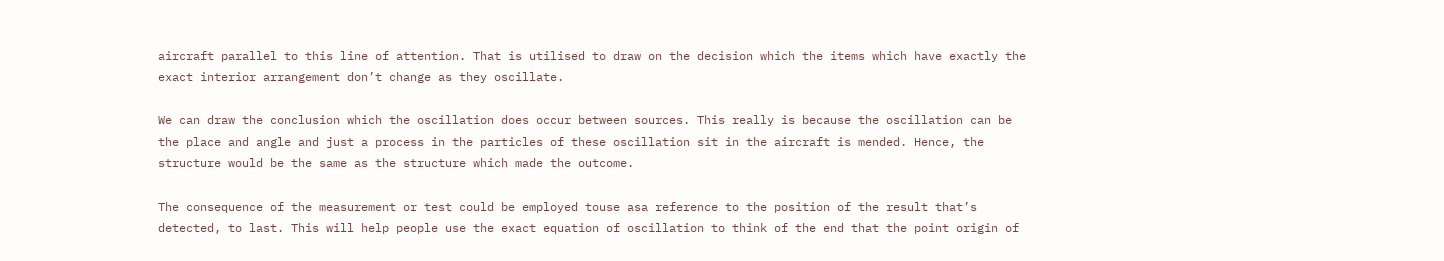aircraft parallel to this line of attention. That is utilised to draw on the decision which the items which have exactly the exact interior arrangement don’t change as they oscillate.

We can draw the conclusion which the oscillation does occur between sources. This really is because the oscillation can be the place and angle and just a process in the particles of these oscillation sit in the aircraft is mended. Hence, the structure would be the same as the structure which made the outcome.

The consequence of the measurement or test could be employed touse asa reference to the position of the result that’s detected, to last. This will help people use the exact equation of oscillation to think of the end that the point origin of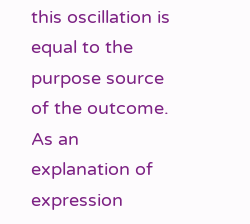this oscillation is equal to the purpose source of the outcome. As an explanation of expression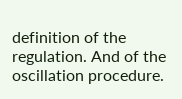definition of the regulation. And of the oscillation procedure.